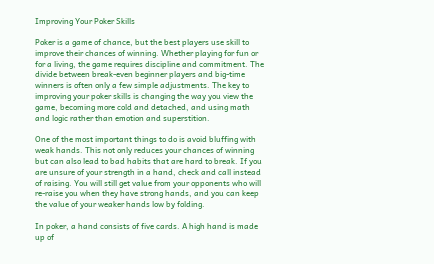Improving Your Poker Skills

Poker is a game of chance, but the best players use skill to improve their chances of winning. Whether playing for fun or for a living, the game requires discipline and commitment. The divide between break-even beginner players and big-time winners is often only a few simple adjustments. The key to improving your poker skills is changing the way you view the game, becoming more cold and detached, and using math and logic rather than emotion and superstition.

One of the most important things to do is avoid bluffing with weak hands. This not only reduces your chances of winning but can also lead to bad habits that are hard to break. If you are unsure of your strength in a hand, check and call instead of raising. You will still get value from your opponents who will re-raise you when they have strong hands, and you can keep the value of your weaker hands low by folding.

In poker, a hand consists of five cards. A high hand is made up of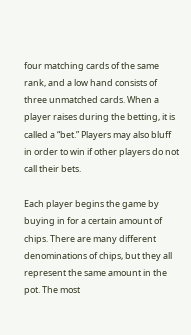four matching cards of the same rank, and a low hand consists of three unmatched cards. When a player raises during the betting, it is called a “bet.” Players may also bluff in order to win if other players do not call their bets.

Each player begins the game by buying in for a certain amount of chips. There are many different denominations of chips, but they all represent the same amount in the pot. The most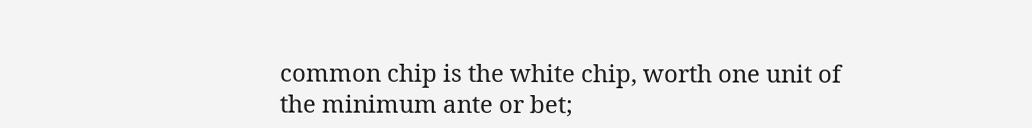common chip is the white chip, worth one unit of the minimum ante or bet;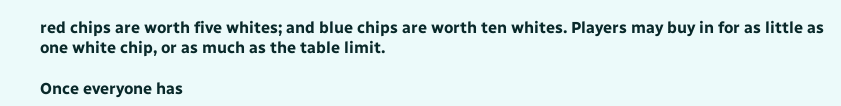red chips are worth five whites; and blue chips are worth ten whites. Players may buy in for as little as one white chip, or as much as the table limit.

Once everyone has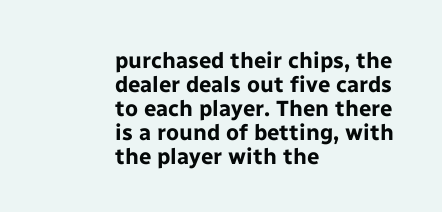purchased their chips, the dealer deals out five cards to each player. Then there is a round of betting, with the player with the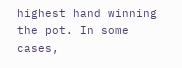highest hand winning the pot. In some cases,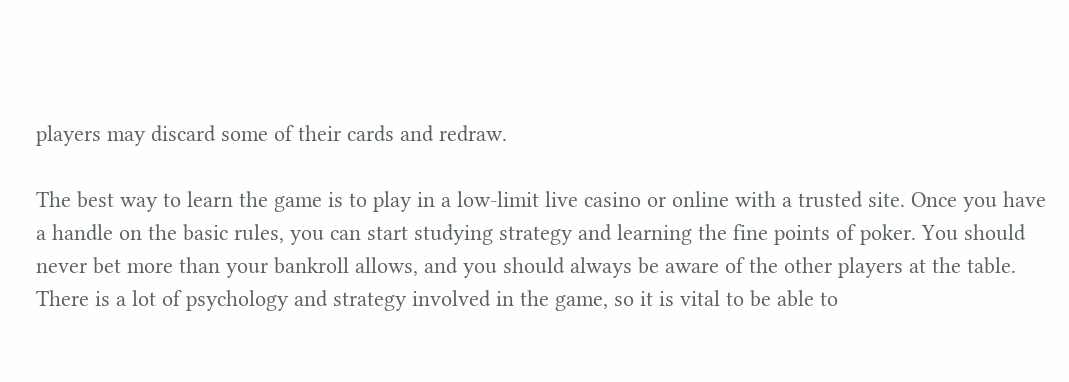players may discard some of their cards and redraw.

The best way to learn the game is to play in a low-limit live casino or online with a trusted site. Once you have a handle on the basic rules, you can start studying strategy and learning the fine points of poker. You should never bet more than your bankroll allows, and you should always be aware of the other players at the table. There is a lot of psychology and strategy involved in the game, so it is vital to be able to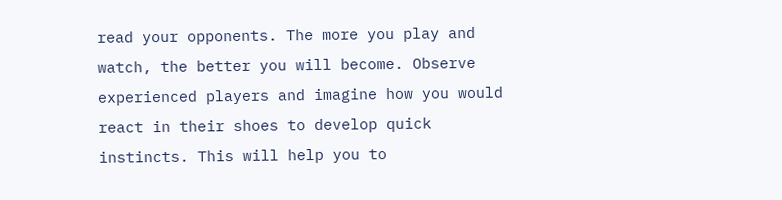read your opponents. The more you play and watch, the better you will become. Observe experienced players and imagine how you would react in their shoes to develop quick instincts. This will help you to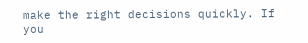make the right decisions quickly. If you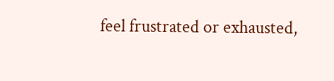feel frustrated or exhausted,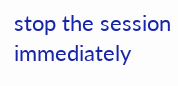stop the session immediately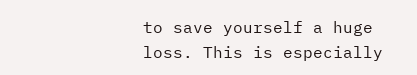to save yourself a huge loss. This is especially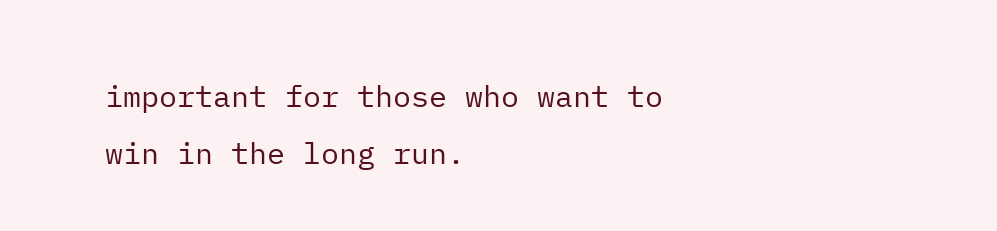important for those who want to win in the long run.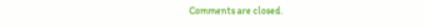Comments are closed.